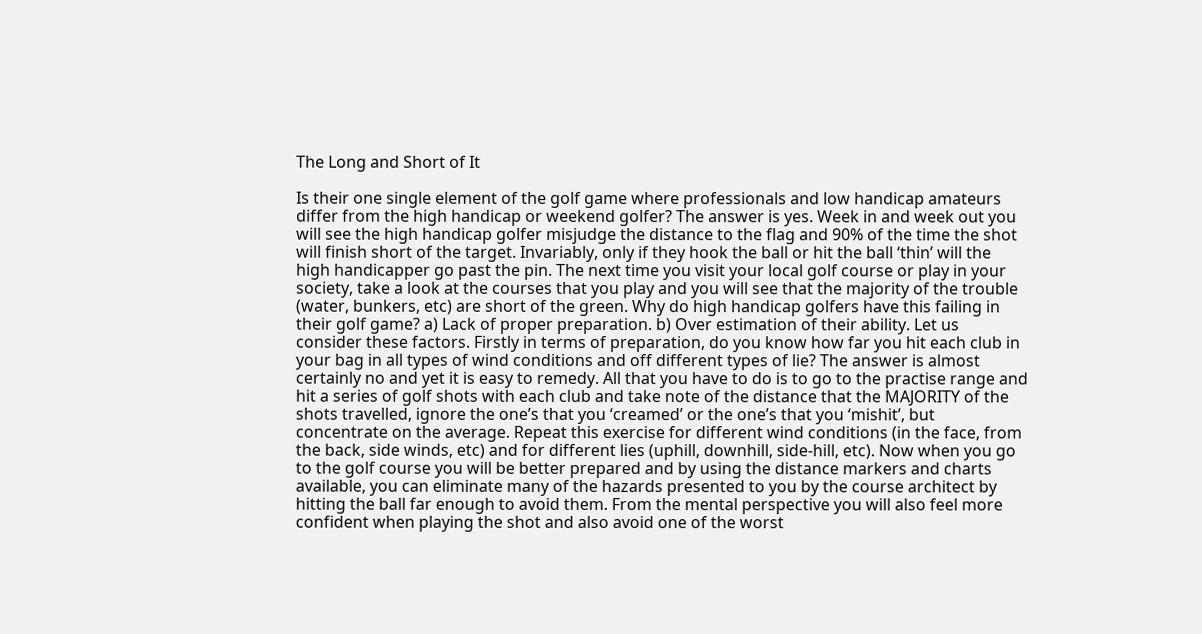The Long and Short of It

Is their one single element of the golf game where professionals and low handicap amateurs differ from the high handicap or weekend golfer? The answer is yes. Week in and week out you will see the high handicap golfer misjudge the distance to the flag and 90% of the time the shot will finish short of the target. Invariably, only if they hook the ball or hit the ball ‘thin’ will the high handicapper go past the pin. The next time you visit your local golf course or play in your society, take a look at the courses that you play and you will see that the majority of the trouble (water, bunkers, etc) are short of the green. Why do high handicap golfers have this failing in their golf game? a) Lack of proper preparation. b) Over estimation of their ability. Let us consider these factors. Firstly in terms of preparation, do you know how far you hit each club in your bag in all types of wind conditions and off different types of lie? The answer is almost certainly no and yet it is easy to remedy. All that you have to do is to go to the practise range and hit a series of golf shots with each club and take note of the distance that the MAJORITY of the shots travelled, ignore the one’s that you ‘creamed’ or the one’s that you ‘mishit’, but concentrate on the average. Repeat this exercise for different wind conditions (in the face, from the back, side winds, etc) and for different lies (uphill, downhill, side-hill, etc). Now when you go to the golf course you will be better prepared and by using the distance markers and charts available, you can eliminate many of the hazards presented to you by the course architect by hitting the ball far enough to avoid them. From the mental perspective you will also feel more confident when playing the shot and also avoid one of the worst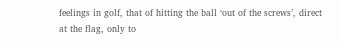feelings in golf, that of hitting the ball ‘out of the screws’, direct at the flag, only to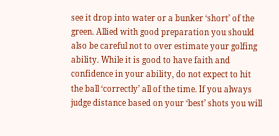see it drop into water or a bunker ‘short’ of the green. Allied with good preparation you should also be careful not to over estimate your golfing ability. While it is good to have faith and confidence in your ability, do not expect to hit the ball ‘correctly’ all of the time. If you always judge distance based on your ‘best’ shots you will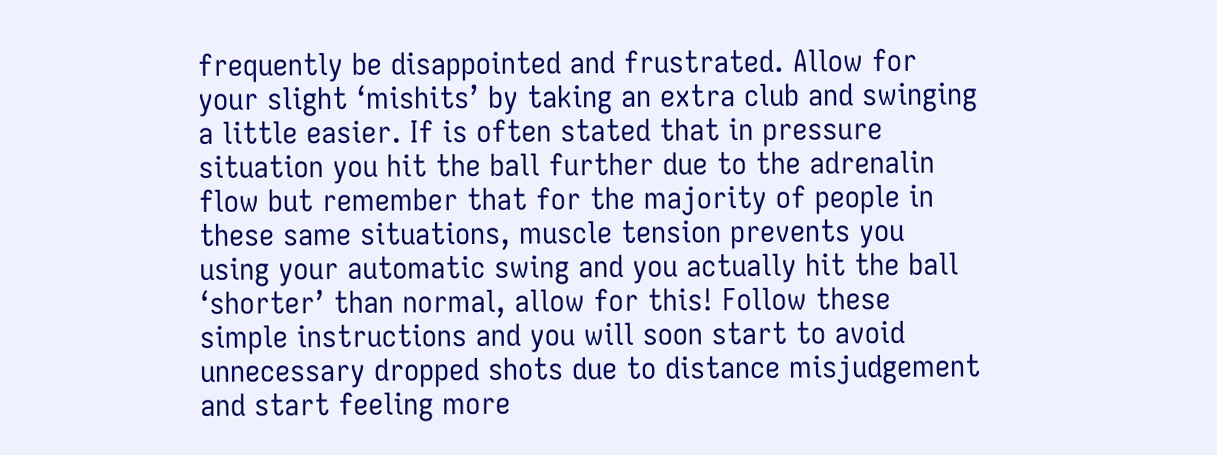frequently be disappointed and frustrated. Allow for your slight ‘mishits’ by taking an extra club and swinging a little easier. If is often stated that in pressure situation you hit the ball further due to the adrenalin flow but remember that for the majority of people in these same situations, muscle tension prevents you using your automatic swing and you actually hit the ball ‘shorter’ than normal, allow for this! Follow these simple instructions and you will soon start to avoid unnecessary dropped shots due to distance misjudgement and start feeling more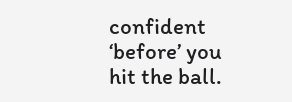confident ‘before’ you hit the ball.